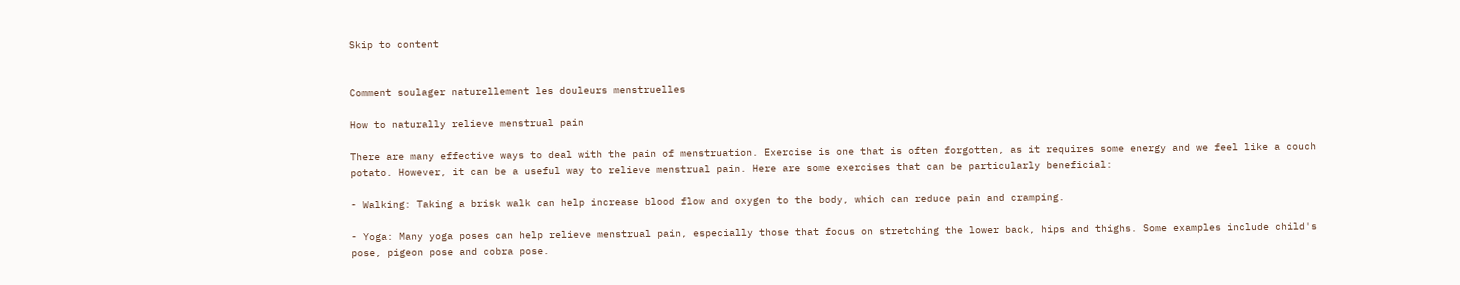Skip to content


Comment soulager naturellement les douleurs menstruelles

How to naturally relieve menstrual pain

There are many effective ways to deal with the pain of menstruation. Exercise is one that is often forgotten, as it requires some energy and we feel like a couch potato. However, it can be a useful way to relieve menstrual pain. Here are some exercises that can be particularly beneficial:

- Walking: Taking a brisk walk can help increase blood flow and oxygen to the body, which can reduce pain and cramping.

- Yoga: Many yoga poses can help relieve menstrual pain, especially those that focus on stretching the lower back, hips and thighs. Some examples include child's pose, pigeon pose and cobra pose.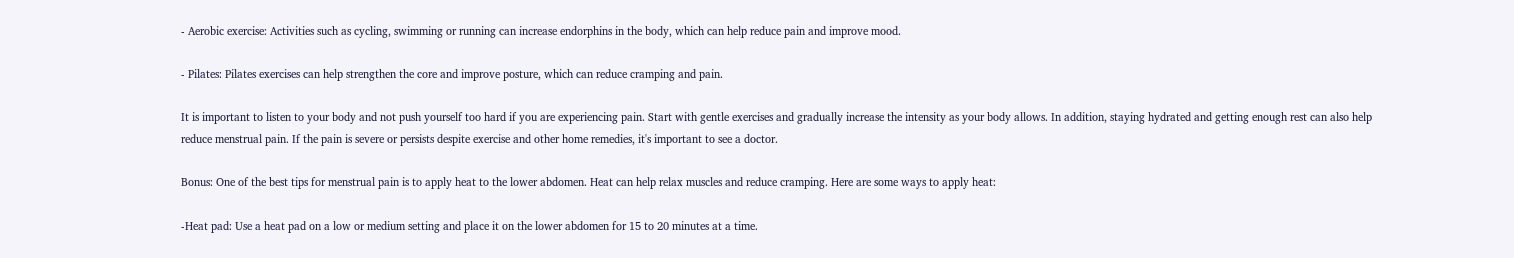- Aerobic exercise: Activities such as cycling, swimming or running can increase endorphins in the body, which can help reduce pain and improve mood.

- Pilates: Pilates exercises can help strengthen the core and improve posture, which can reduce cramping and pain.

It is important to listen to your body and not push yourself too hard if you are experiencing pain. Start with gentle exercises and gradually increase the intensity as your body allows. In addition, staying hydrated and getting enough rest can also help reduce menstrual pain. If the pain is severe or persists despite exercise and other home remedies, it's important to see a doctor.

Bonus: One of the best tips for menstrual pain is to apply heat to the lower abdomen. Heat can help relax muscles and reduce cramping. Here are some ways to apply heat:

-Heat pad: Use a heat pad on a low or medium setting and place it on the lower abdomen for 15 to 20 minutes at a time.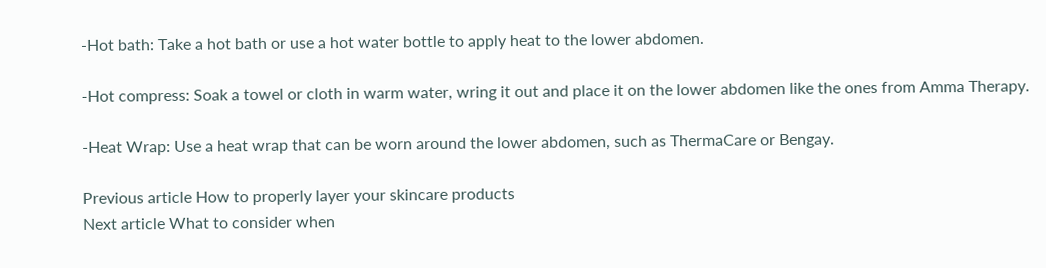-Hot bath: Take a hot bath or use a hot water bottle to apply heat to the lower abdomen.

-Hot compress: Soak a towel or cloth in warm water, wring it out and place it on the lower abdomen like the ones from Amma Therapy.

-Heat Wrap: Use a heat wrap that can be worn around the lower abdomen, such as ThermaCare or Bengay.

Previous article How to properly layer your skincare products
Next article What to consider when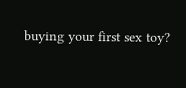buying your first sex toy?